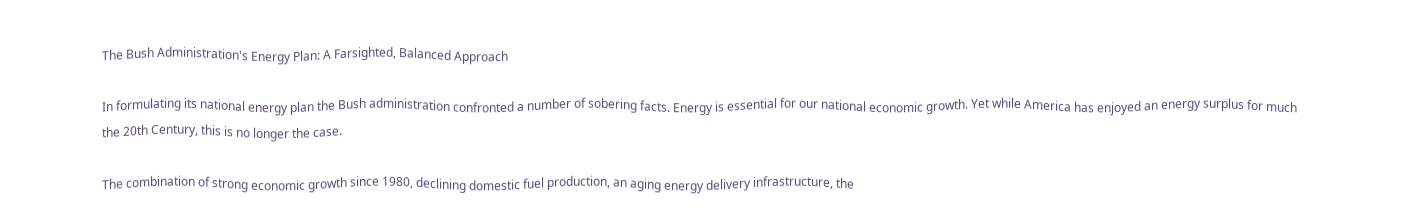The Bush Administration's Energy Plan: A Farsighted, Balanced Approach

In formulating its national energy plan the Bush administration confronted a number of sobering facts. Energy is essential for our national economic growth. Yet while America has enjoyed an energy surplus for much the 20th Century, this is no longer the case.

The combination of strong economic growth since 1980, declining domestic fuel production, an aging energy delivery infrastructure, the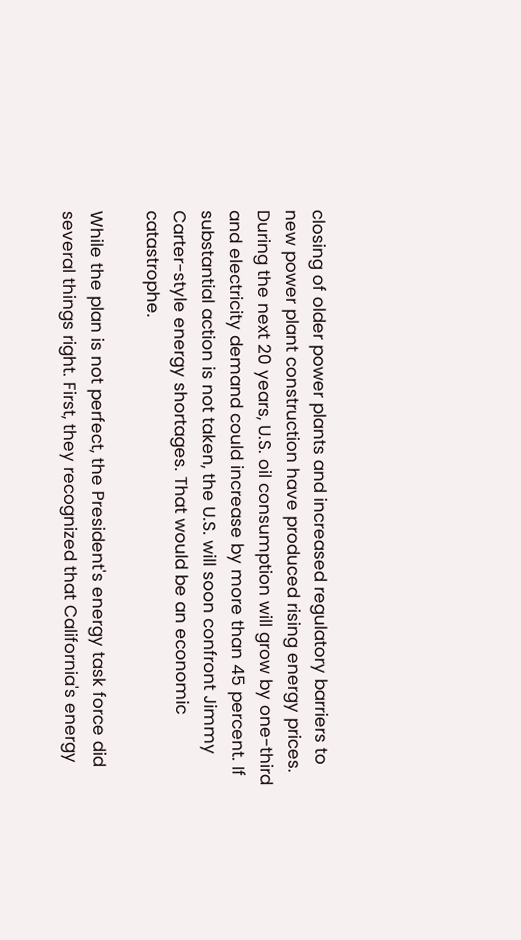closing of older power plants and increased regulatory barriers to new power plant construction have produced rising energy prices. During the next 20 years, U.S. oil consumption will grow by one-third and electricity demand could increase by more than 45 percent. If substantial action is not taken, the U.S. will soon confront Jimmy Carter-style energy shortages. That would be an economic catastrophe.

While the plan is not perfect, the President's energy task force did several things right. First, they recognized that California's energy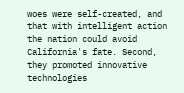woes were self-created, and that with intelligent action the nation could avoid California's fate. Second, they promoted innovative technologies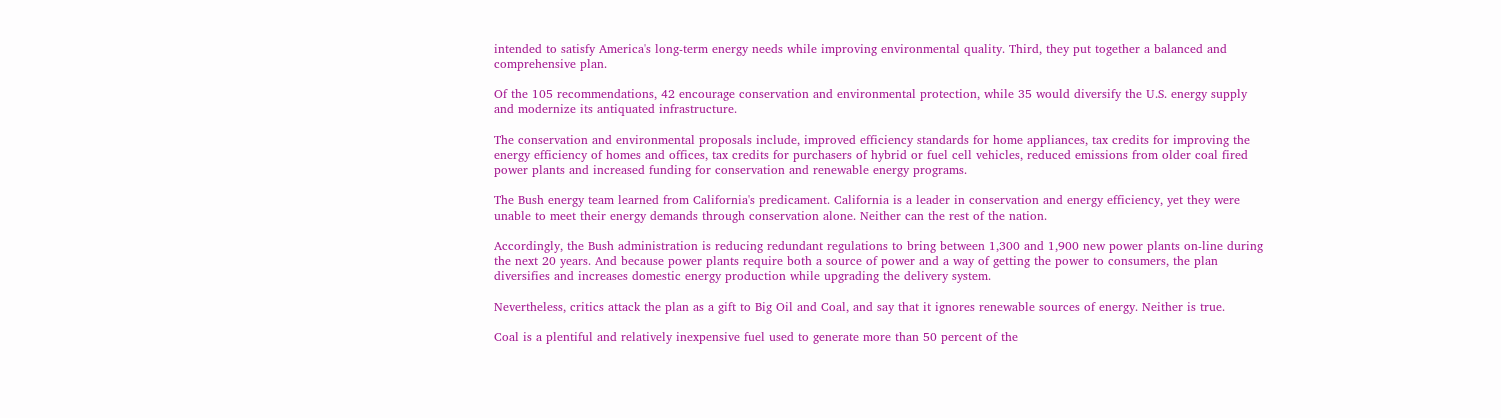intended to satisfy America's long-term energy needs while improving environmental quality. Third, they put together a balanced and comprehensive plan.

Of the 105 recommendations, 42 encourage conservation and environmental protection, while 35 would diversify the U.S. energy supply and modernize its antiquated infrastructure.

The conservation and environmental proposals include, improved efficiency standards for home appliances, tax credits for improving the energy efficiency of homes and offices, tax credits for purchasers of hybrid or fuel cell vehicles, reduced emissions from older coal fired power plants and increased funding for conservation and renewable energy programs.

The Bush energy team learned from California's predicament. California is a leader in conservation and energy efficiency, yet they were unable to meet their energy demands through conservation alone. Neither can the rest of the nation.

Accordingly, the Bush administration is reducing redundant regulations to bring between 1,300 and 1,900 new power plants on-line during the next 20 years. And because power plants require both a source of power and a way of getting the power to consumers, the plan diversifies and increases domestic energy production while upgrading the delivery system.

Nevertheless, critics attack the plan as a gift to Big Oil and Coal, and say that it ignores renewable sources of energy. Neither is true.

Coal is a plentiful and relatively inexpensive fuel used to generate more than 50 percent of the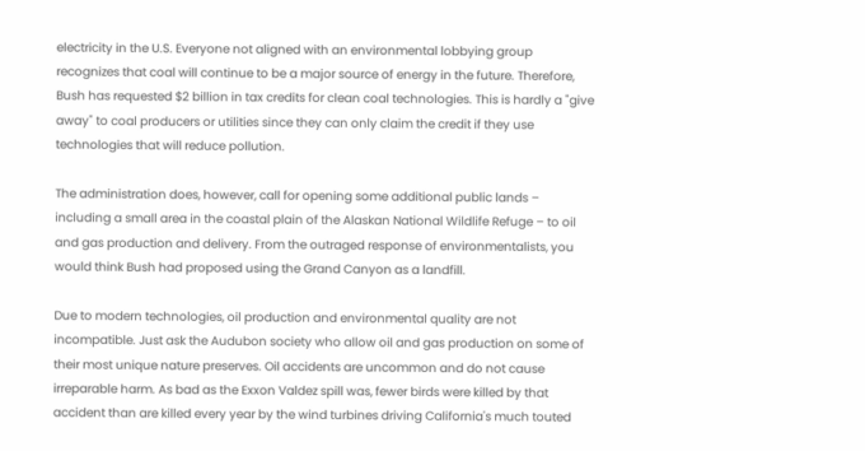electricity in the U.S. Everyone not aligned with an environmental lobbying group recognizes that coal will continue to be a major source of energy in the future. Therefore, Bush has requested $2 billion in tax credits for clean coal technologies. This is hardly a "give away" to coal producers or utilities since they can only claim the credit if they use technologies that will reduce pollution.

The administration does, however, call for opening some additional public lands – including a small area in the coastal plain of the Alaskan National Wildlife Refuge – to oil and gas production and delivery. From the outraged response of environmentalists, you would think Bush had proposed using the Grand Canyon as a landfill.

Due to modern technologies, oil production and environmental quality are not incompatible. Just ask the Audubon society who allow oil and gas production on some of their most unique nature preserves. Oil accidents are uncommon and do not cause irreparable harm. As bad as the Exxon Valdez spill was, fewer birds were killed by that accident than are killed every year by the wind turbines driving California's much touted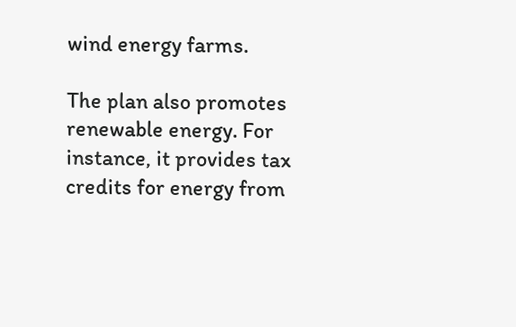wind energy farms.

The plan also promotes renewable energy. For instance, it provides tax credits for energy from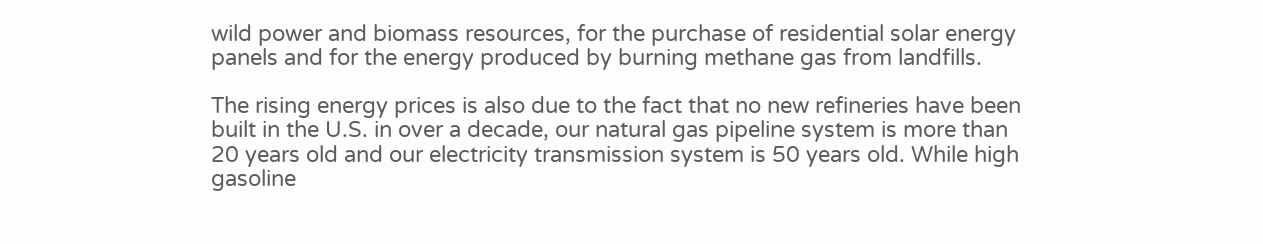wild power and biomass resources, for the purchase of residential solar energy panels and for the energy produced by burning methane gas from landfills.

The rising energy prices is also due to the fact that no new refineries have been built in the U.S. in over a decade, our natural gas pipeline system is more than 20 years old and our electricity transmission system is 50 years old. While high gasoline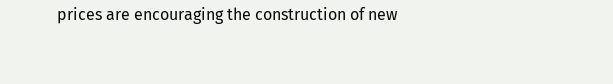prices are encouraging the construction of new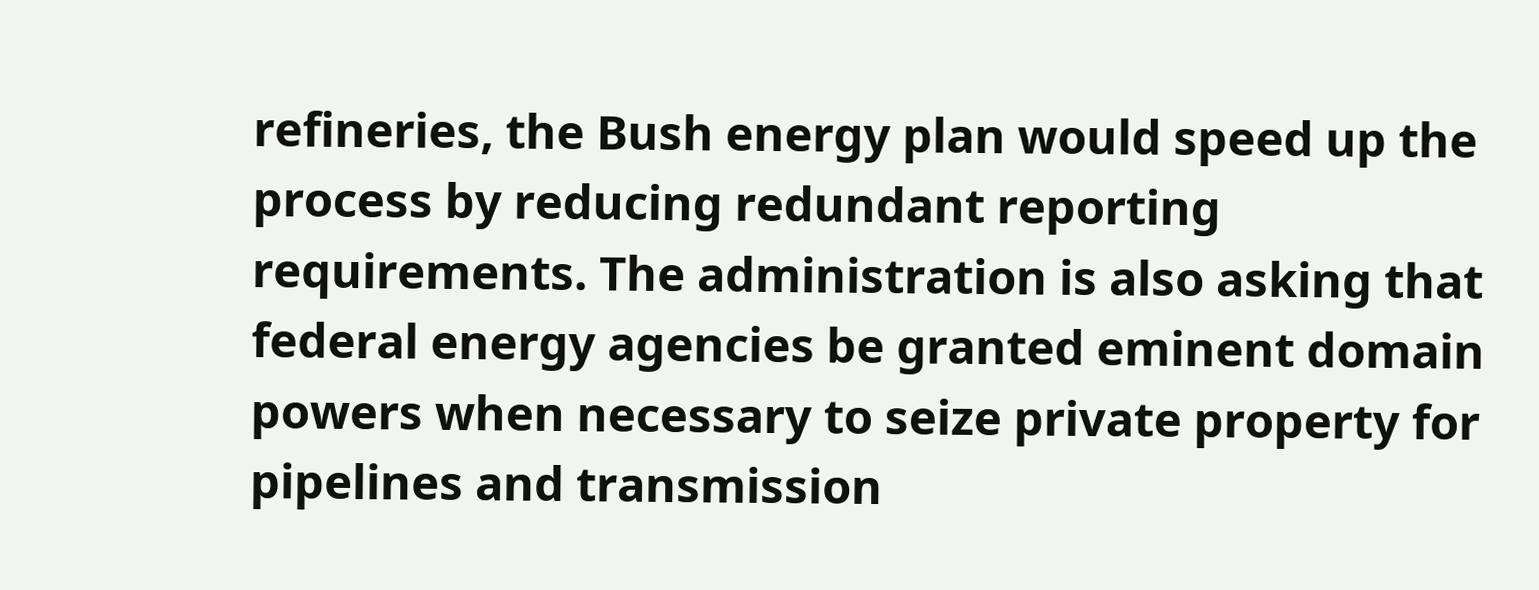refineries, the Bush energy plan would speed up the process by reducing redundant reporting requirements. The administration is also asking that federal energy agencies be granted eminent domain powers when necessary to seize private property for pipelines and transmission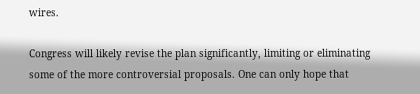wires.

Congress will likely revise the plan significantly, limiting or eliminating some of the more controversial proposals. One can only hope that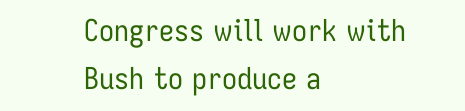Congress will work with Bush to produce a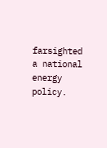farsighted a national energy policy.